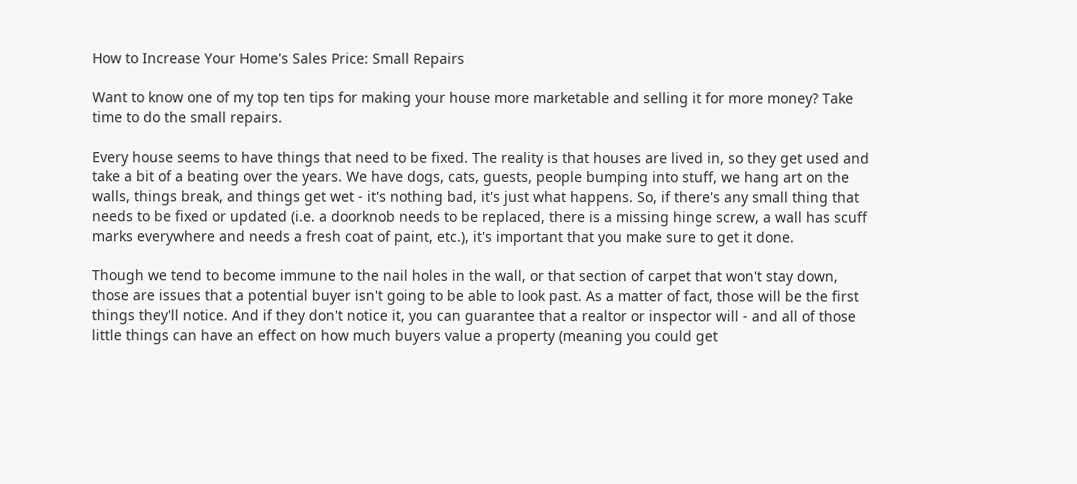How to Increase Your Home's Sales Price: Small Repairs

Want to know one of my top ten tips for making your house more marketable and selling it for more money? Take time to do the small repairs.

Every house seems to have things that need to be fixed. The reality is that houses are lived in, so they get used and take a bit of a beating over the years. We have dogs, cats, guests, people bumping into stuff, we hang art on the walls, things break, and things get wet - it's nothing bad, it's just what happens. So, if there's any small thing that needs to be fixed or updated (i.e. a doorknob needs to be replaced, there is a missing hinge screw, a wall has scuff marks everywhere and needs a fresh coat of paint, etc.), it's important that you make sure to get it done.

Though we tend to become immune to the nail holes in the wall, or that section of carpet that won't stay down, those are issues that a potential buyer isn't going to be able to look past. As a matter of fact, those will be the first things they'll notice. And if they don't notice it, you can guarantee that a realtor or inspector will - and all of those little things can have an effect on how much buyers value a property (meaning you could get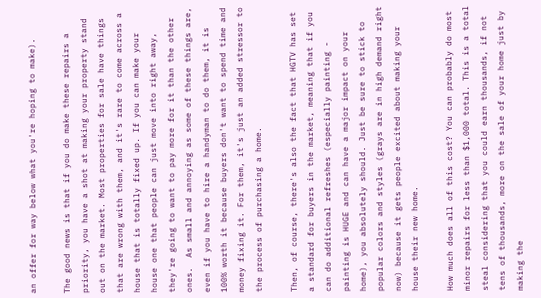an offer for way below what you're hoping to make).

The good news is that if you do make these repairs a priority, you have a shot at making your property stand out on the market. Most properties for sale have things that are wrong with them, and it's rare to come across a house that is totally fixed up. If you can make your house one that people can just move into right away, they're going to want to pay more for it than the other ones.  As small and annoying as some of these things are, even if you have to hire a handyman to do them, it is 100% worth it because buyers don't want to spend time and money fixing it. For them, it's just an added stressor to the process of purchasing a home.

Then, of course, there's also the fact that HGTV has set a standard for buyers in the market, meaning that if you can do additional refreshes (especially painting - painting is HUGE and can have a major impact on your home), you absolutely should. Just be sure to stick to popular colors and styles (grays are in high demand right now) because it gets people excited about making your house their new home.

How much does all of this cost? You can probably do most minor repairs for less than $1,000 total. This is a total steal considering that you could earn thousands, if not tens of thousands, more on the sale of your home just by making the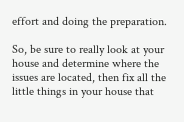effort and doing the preparation.

So, be sure to really look at your house and determine where the issues are located, then fix all the little things in your house that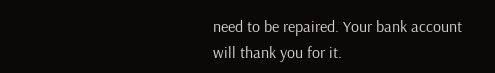need to be repaired. Your bank account will thank you for it.